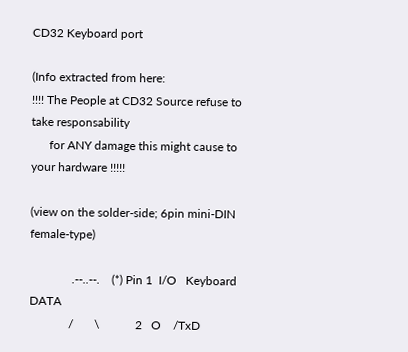CD32 Keyboard port

(Info extracted from here:
!!!! The People at CD32 Source refuse to take responsability
      for ANY damage this might cause to your hardware !!!!!

(view on the solder-side; 6pin mini-DIN female-type)

              .--..--.    (*) Pin 1  I/O   Keyboard DATA
             /       \            2   O    /TxD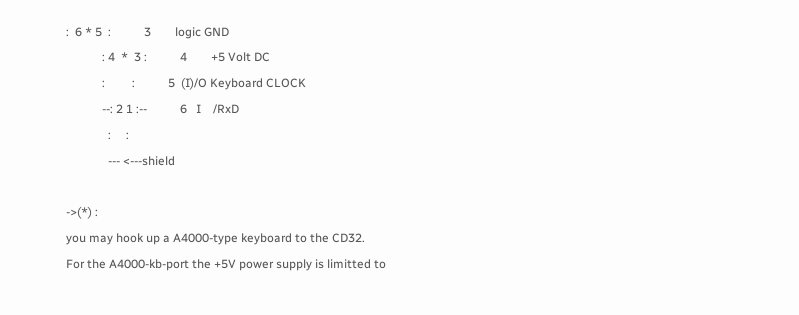:  6 * 5  :           3        logic GND
            : 4  *  3 :           4        +5 Volt DC
            :         :           5  (I)/O Keyboard CLOCK
            --: 2 1 :--           6   I    /RxD
              :     :
              --- <---shield

->(*) :
you may hook up a A4000-type keyboard to the CD32.
For the A4000-kb-port the +5V power supply is limitted to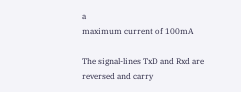a
maximum current of 100mA

The signal-lines TxD and Rxd are reversed and carry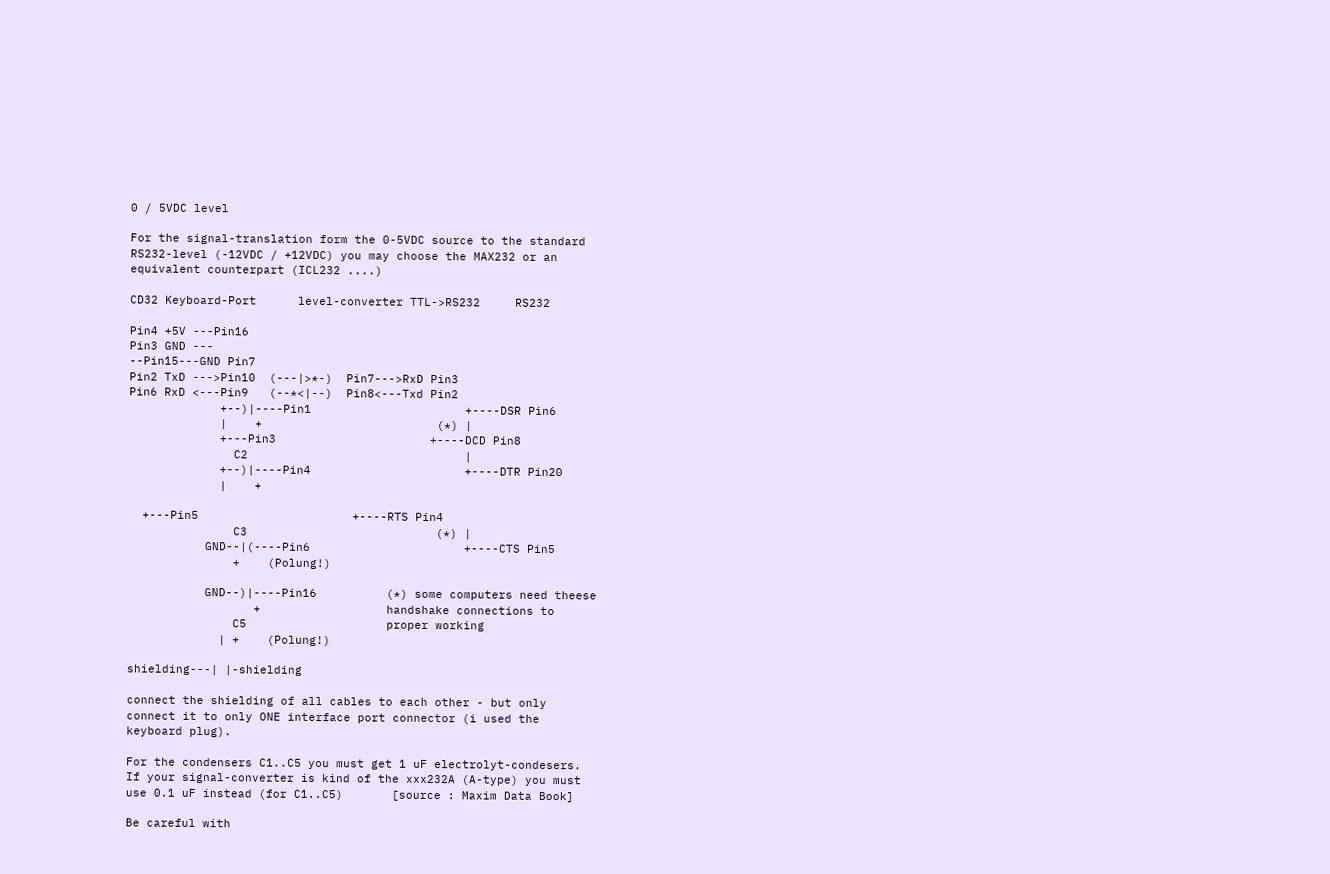0 / 5VDC level

For the signal-translation form the 0-5VDC source to the standard
RS232-level (-12VDC / +12VDC) you may choose the MAX232 or an
equivalent counterpart (ICL232 ....)

CD32 Keyboard-Port      level-converter TTL->RS232     RS232

Pin4 +5V ---Pin16
Pin3 GND ---
--Pin15---GND Pin7
Pin2 TxD --->Pin10  (---|>*-)  Pin7--->RxD Pin3
Pin6 RxD <---Pin9   (--*<|--)  Pin8<---Txd Pin2
             +--)|----Pin1                      +----DSR Pin6
             |    +                         (*) |
             +---Pin3                      +----DCD Pin8
               C2                               |
             +--)|----Pin4                      +----DTR Pin20
             |    +

  +---Pin5                      +----RTS Pin4
               C3                           (*) |
           GND--|(----Pin6                      +----CTS Pin5
               +    (Polung!)

           GND--)|----Pin16          (*) some computers need theese
                  +                  handshake connections to
               C5                    proper working
             | +    (Polung!)

shielding---| |-shielding

connect the shielding of all cables to each other - but only
connect it to only ONE interface port connector (i used the
keyboard plug).

For the condensers C1..C5 you must get 1 uF electrolyt-condesers.
If your signal-converter is kind of the xxx232A (A-type) you must
use 0.1 uF instead (for C1..C5)       [source : Maxim Data Book]

Be careful with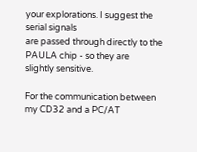your explorations. I suggest the serial signals
are passed through directly to the PAULA chip - so they are
slightly sensitive.

For the communication between my CD32 and a PC/AT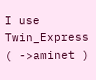I use Twin_Express
( ->aminet )